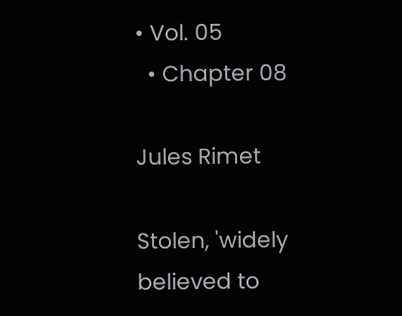• Vol. 05
  • Chapter 08

Jules Rimet

Stolen, 'widely believed to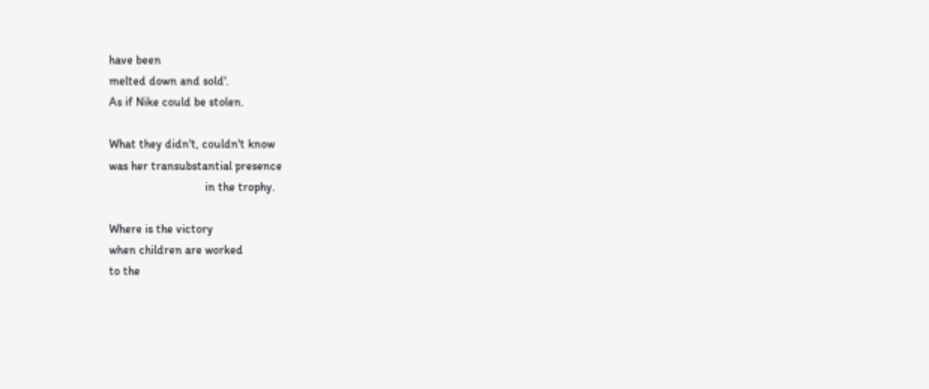have been
melted down and sold'.
As if Nike could be stolen.

What they didn't, couldn't know
was her transubstantial presence
                                in the trophy.

Where is the victory
when children are worked
to the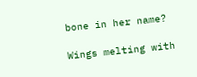bone in her name?

Wings melting with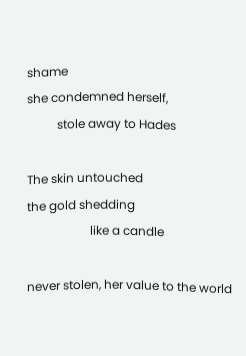shame
she condemned herself,
          stole away to Hades

The skin untouched
the gold shedding
                     like a candle

never stolen, her value to the world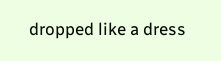dropped like a dress